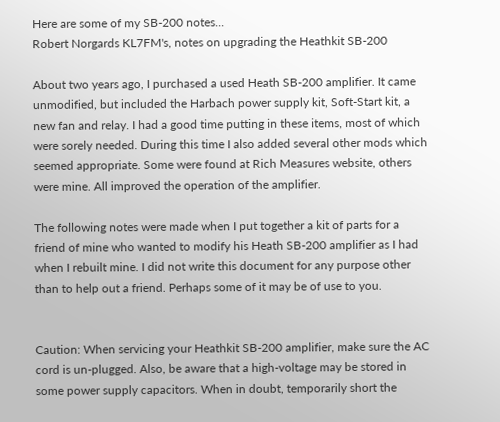Here are some of my SB-200 notes...
Robert Norgards KL7FM's, notes on upgrading the Heathkit SB-200

About two years ago, I purchased a used Heath SB-200 amplifier. It came unmodified, but included the Harbach power supply kit, Soft-Start kit, a new fan and relay. I had a good time putting in these items, most of which were sorely needed. During this time I also added several other mods which seemed appropriate. Some were found at Rich Measures website, others were mine. All improved the operation of the amplifier.

The following notes were made when I put together a kit of parts for a friend of mine who wanted to modify his Heath SB-200 amplifier as I had when I rebuilt mine. I did not write this document for any purpose other than to help out a friend. Perhaps some of it may be of use to you.


Caution: When servicing your Heathkit SB-200 amplifier, make sure the AC cord is un-plugged. Also, be aware that a high-voltage may be stored in some power supply capacitors. When in doubt, temporarily short the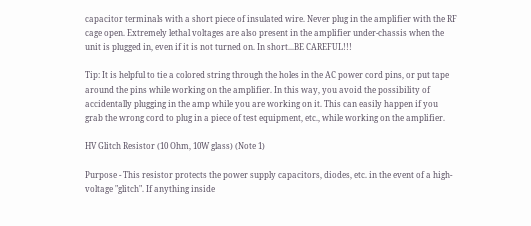capacitor terminals with a short piece of insulated wire. Never plug in the amplifier with the RF cage open. Extremely lethal voltages are also present in the amplifier under-chassis when the unit is plugged in, even if it is not turned on. In short...BE CAREFUL!!!

Tip: It is helpful to tie a colored string through the holes in the AC power cord pins, or put tape around the pins while working on the amplifier. In this way, you avoid the possibility of accidentally plugging in the amp while you are working on it. This can easily happen if you grab the wrong cord to plug in a piece of test equipment, etc., while working on the amplifier.

HV Glitch Resistor (10 Ohm, 10W glass) (Note 1)

Purpose - This resistor protects the power supply capacitors, diodes, etc. in the event of a high-voltage "glitch". If anything inside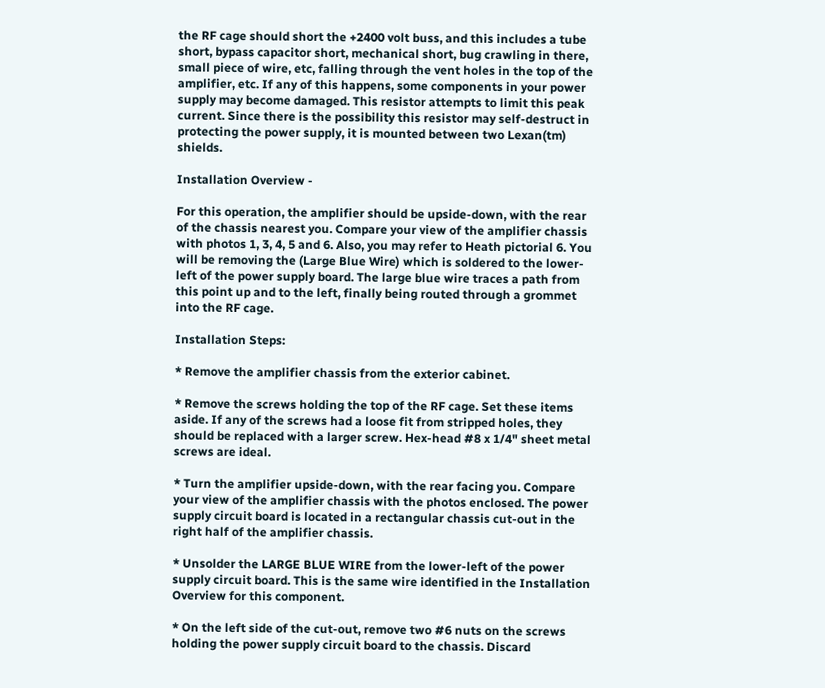the RF cage should short the +2400 volt buss, and this includes a tube short, bypass capacitor short, mechanical short, bug crawling in there, small piece of wire, etc, falling through the vent holes in the top of the amplifier, etc. If any of this happens, some components in your power supply may become damaged. This resistor attempts to limit this peak current. Since there is the possibility this resistor may self-destruct in protecting the power supply, it is mounted between two Lexan(tm) shields.

Installation Overview -

For this operation, the amplifier should be upside-down, with the rear of the chassis nearest you. Compare your view of the amplifier chassis with photos 1, 3, 4, 5 and 6. Also, you may refer to Heath pictorial 6. You will be removing the (Large Blue Wire) which is soldered to the lower-left of the power supply board. The large blue wire traces a path from this point up and to the left, finally being routed through a grommet into the RF cage.

Installation Steps:

* Remove the amplifier chassis from the exterior cabinet.

* Remove the screws holding the top of the RF cage. Set these items aside. If any of the screws had a loose fit from stripped holes, they should be replaced with a larger screw. Hex-head #8 x 1/4" sheet metal screws are ideal.

* Turn the amplifier upside-down, with the rear facing you. Compare your view of the amplifier chassis with the photos enclosed. The power supply circuit board is located in a rectangular chassis cut-out in the right half of the amplifier chassis.

* Unsolder the LARGE BLUE WIRE from the lower-left of the power supply circuit board. This is the same wire identified in the Installation Overview for this component.

* On the left side of the cut-out, remove two #6 nuts on the screws holding the power supply circuit board to the chassis. Discard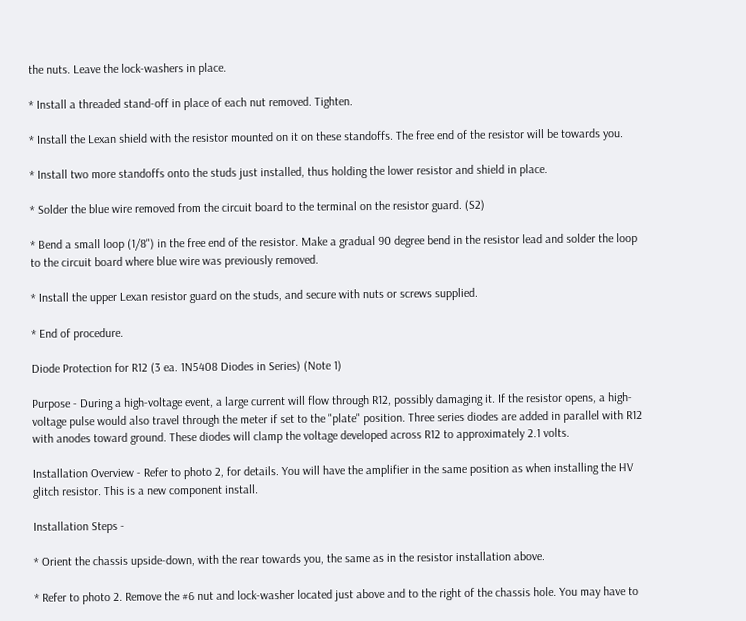the nuts. Leave the lock-washers in place.

* Install a threaded stand-off in place of each nut removed. Tighten.

* Install the Lexan shield with the resistor mounted on it on these standoffs. The free end of the resistor will be towards you.

* Install two more standoffs onto the studs just installed, thus holding the lower resistor and shield in place.

* Solder the blue wire removed from the circuit board to the terminal on the resistor guard. (S2)

* Bend a small loop (1/8") in the free end of the resistor. Make a gradual 90 degree bend in the resistor lead and solder the loop to the circuit board where blue wire was previously removed.

* Install the upper Lexan resistor guard on the studs, and secure with nuts or screws supplied.

* End of procedure.

Diode Protection for R12 (3 ea. 1N5408 Diodes in Series) (Note 1)

Purpose - During a high-voltage event, a large current will flow through R12, possibly damaging it. If the resistor opens, a high-voltage pulse would also travel through the meter if set to the "plate" position. Three series diodes are added in parallel with R12 with anodes toward ground. These diodes will clamp the voltage developed across R12 to approximately 2.1 volts.

Installation Overview - Refer to photo 2, for details. You will have the amplifier in the same position as when installing the HV glitch resistor. This is a new component install.

Installation Steps -

* Orient the chassis upside-down, with the rear towards you, the same as in the resistor installation above.

* Refer to photo 2. Remove the #6 nut and lock-washer located just above and to the right of the chassis hole. You may have to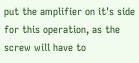put the amplifier on it's side for this operation, as the screw will have to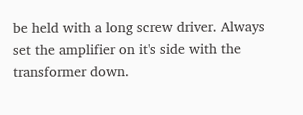be held with a long screw driver. Always set the amplifier on it's side with the transformer down.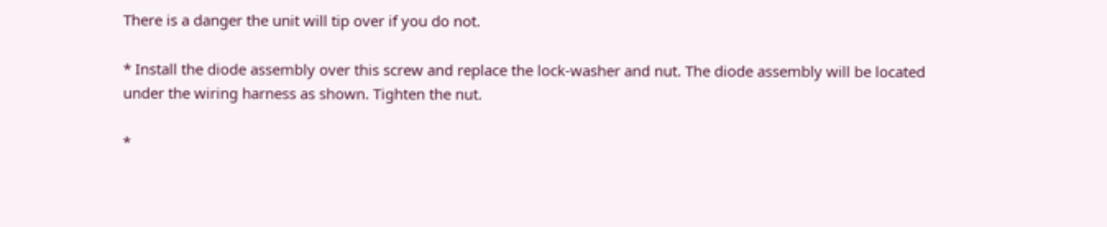There is a danger the unit will tip over if you do not.

* Install the diode assembly over this screw and replace the lock-washer and nut. The diode assembly will be located under the wiring harness as shown. Tighten the nut.

*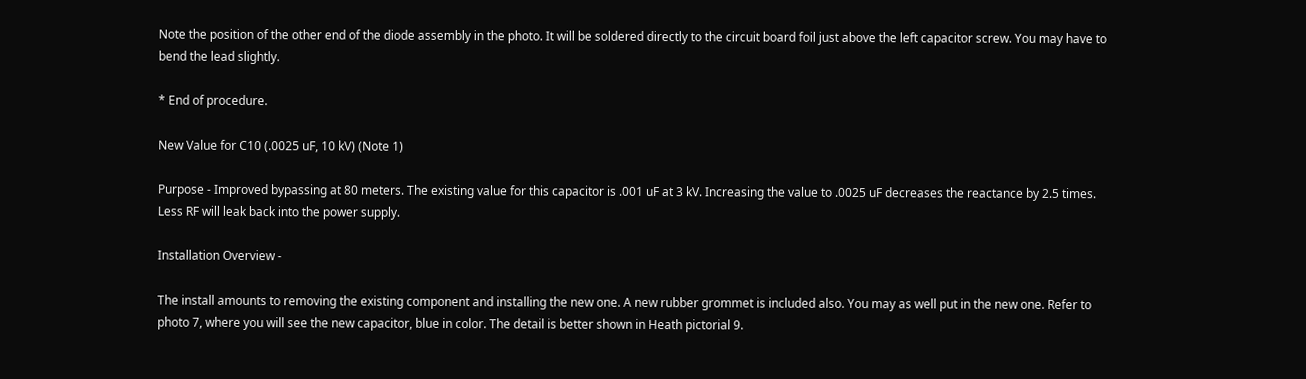Note the position of the other end of the diode assembly in the photo. It will be soldered directly to the circuit board foil just above the left capacitor screw. You may have to bend the lead slightly.

* End of procedure.

New Value for C10 (.0025 uF, 10 kV) (Note 1)

Purpose - Improved bypassing at 80 meters. The existing value for this capacitor is .001 uF at 3 kV. Increasing the value to .0025 uF decreases the reactance by 2.5 times. Less RF will leak back into the power supply.

Installation Overview -

The install amounts to removing the existing component and installing the new one. A new rubber grommet is included also. You may as well put in the new one. Refer to photo 7, where you will see the new capacitor, blue in color. The detail is better shown in Heath pictorial 9.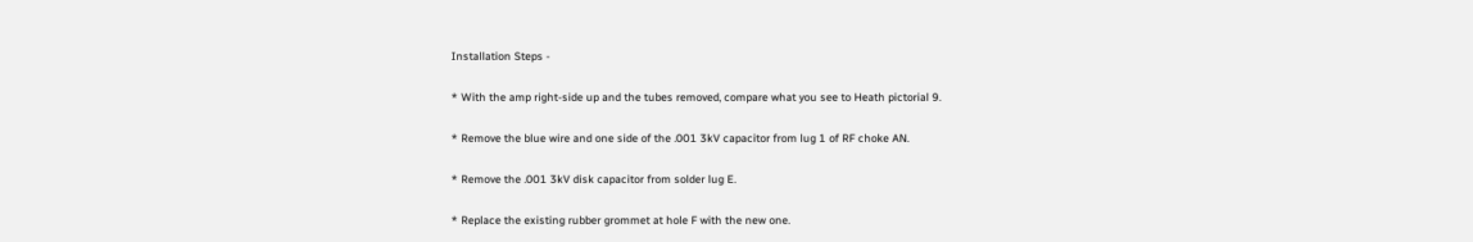Installation Steps -

* With the amp right-side up and the tubes removed, compare what you see to Heath pictorial 9.

* Remove the blue wire and one side of the .001 3kV capacitor from lug 1 of RF choke AN.

* Remove the .001 3kV disk capacitor from solder lug E.

* Replace the existing rubber grommet at hole F with the new one.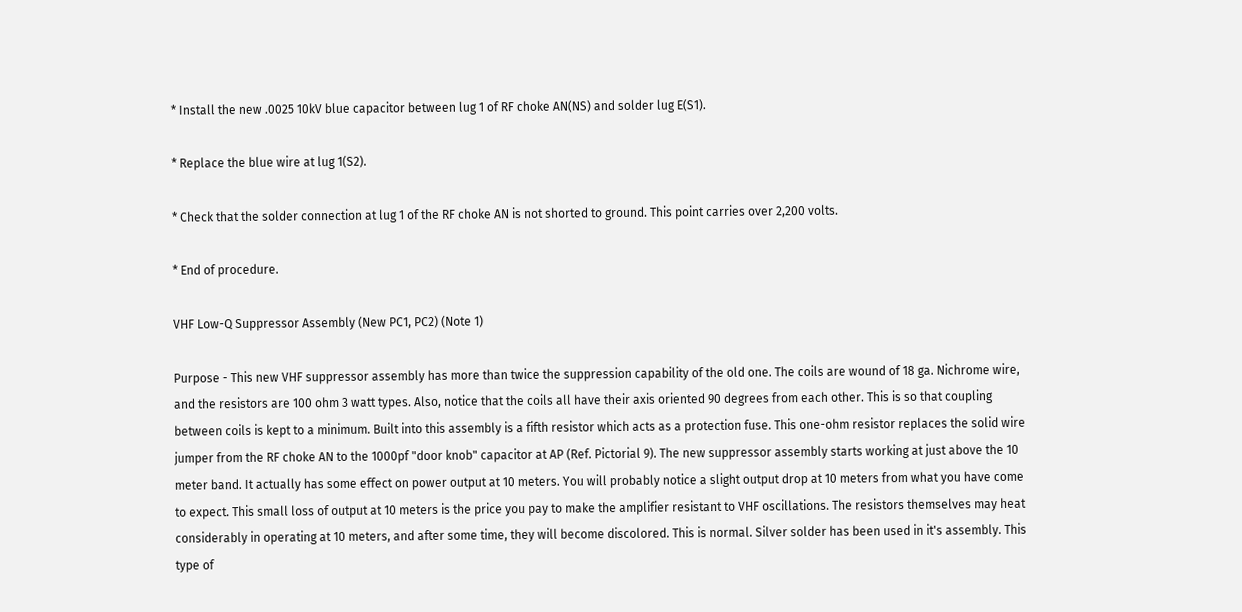* Install the new .0025 10kV blue capacitor between lug 1 of RF choke AN(NS) and solder lug E(S1).

* Replace the blue wire at lug 1(S2).

* Check that the solder connection at lug 1 of the RF choke AN is not shorted to ground. This point carries over 2,200 volts.

* End of procedure.

VHF Low-Q Suppressor Assembly (New PC1, PC2) (Note 1)

Purpose - This new VHF suppressor assembly has more than twice the suppression capability of the old one. The coils are wound of 18 ga. Nichrome wire, and the resistors are 100 ohm 3 watt types. Also, notice that the coils all have their axis oriented 90 degrees from each other. This is so that coupling between coils is kept to a minimum. Built into this assembly is a fifth resistor which acts as a protection fuse. This one-ohm resistor replaces the solid wire jumper from the RF choke AN to the 1000pf "door knob" capacitor at AP (Ref. Pictorial 9). The new suppressor assembly starts working at just above the 10 meter band. It actually has some effect on power output at 10 meters. You will probably notice a slight output drop at 10 meters from what you have come to expect. This small loss of output at 10 meters is the price you pay to make the amplifier resistant to VHF oscillations. The resistors themselves may heat considerably in operating at 10 meters, and after some time, they will become discolored. This is normal. Silver solder has been used in it's assembly. This type of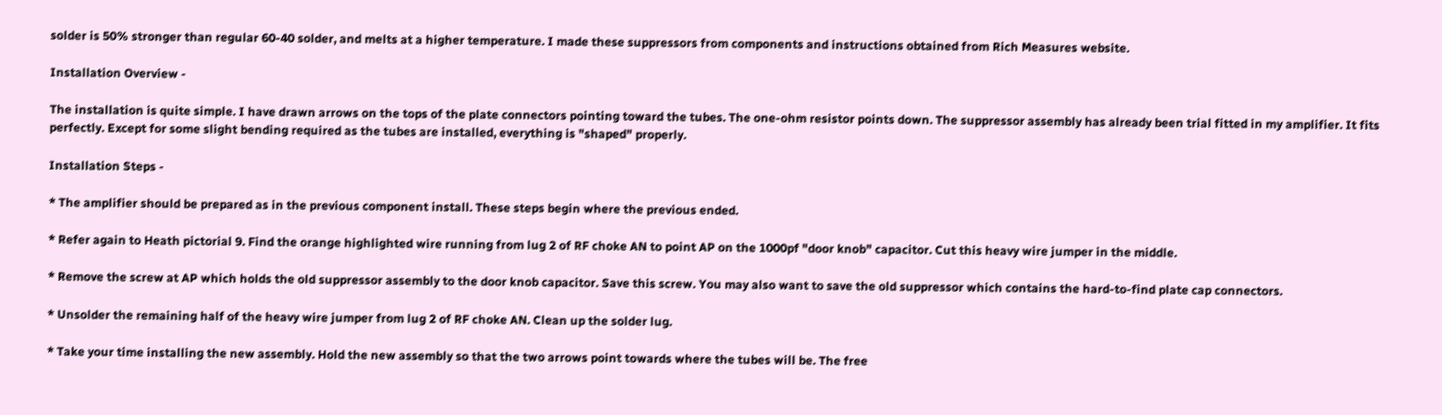solder is 50% stronger than regular 60-40 solder, and melts at a higher temperature. I made these suppressors from components and instructions obtained from Rich Measures website.

Installation Overview -

The installation is quite simple. I have drawn arrows on the tops of the plate connectors pointing toward the tubes. The one-ohm resistor points down. The suppressor assembly has already been trial fitted in my amplifier. It fits perfectly. Except for some slight bending required as the tubes are installed, everything is "shaped" properly.

Installation Steps -

* The amplifier should be prepared as in the previous component install. These steps begin where the previous ended.

* Refer again to Heath pictorial 9. Find the orange highlighted wire running from lug 2 of RF choke AN to point AP on the 1000pf "door knob" capacitor. Cut this heavy wire jumper in the middle.

* Remove the screw at AP which holds the old suppressor assembly to the door knob capacitor. Save this screw. You may also want to save the old suppressor which contains the hard-to-find plate cap connectors.

* Unsolder the remaining half of the heavy wire jumper from lug 2 of RF choke AN. Clean up the solder lug.

* Take your time installing the new assembly. Hold the new assembly so that the two arrows point towards where the tubes will be. The free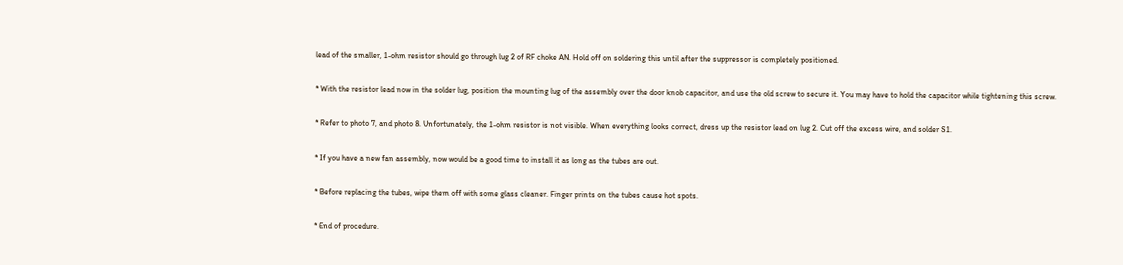lead of the smaller, 1-ohm resistor should go through lug 2 of RF choke AN. Hold off on soldering this until after the suppressor is completely positioned.

* With the resistor lead now in the solder lug, position the mounting lug of the assembly over the door knob capacitor, and use the old screw to secure it. You may have to hold the capacitor while tightening this screw.

* Refer to photo 7, and photo 8. Unfortunately, the 1-ohm resistor is not visible. When everything looks correct, dress up the resistor lead on lug 2. Cut off the excess wire, and solder S1.

* If you have a new fan assembly, now would be a good time to install it as long as the tubes are out.

* Before replacing the tubes, wipe them off with some glass cleaner. Finger prints on the tubes cause hot spots.

* End of procedure.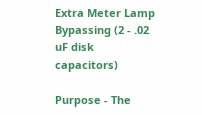Extra Meter Lamp Bypassing (2 - .02 uF disk capacitors)

Purpose - The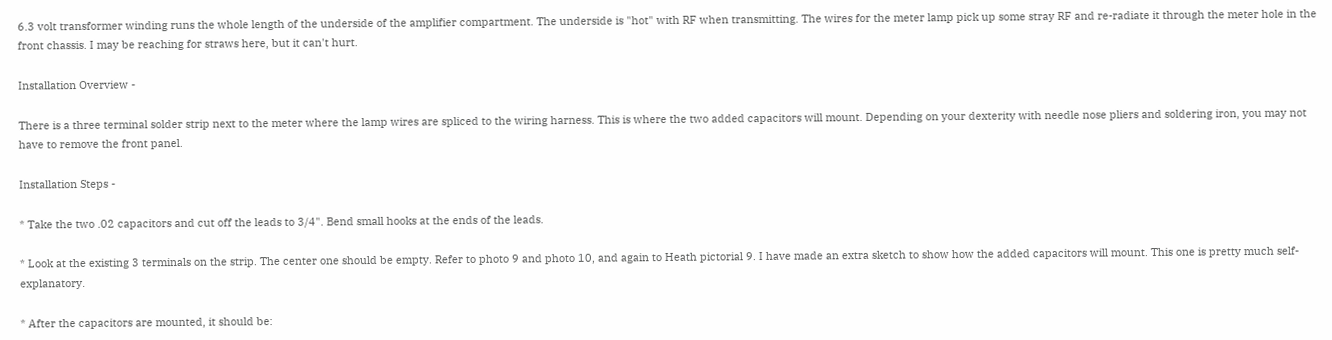6.3 volt transformer winding runs the whole length of the underside of the amplifier compartment. The underside is "hot" with RF when transmitting. The wires for the meter lamp pick up some stray RF and re-radiate it through the meter hole in the front chassis. I may be reaching for straws here, but it can't hurt.

Installation Overview -

There is a three terminal solder strip next to the meter where the lamp wires are spliced to the wiring harness. This is where the two added capacitors will mount. Depending on your dexterity with needle nose pliers and soldering iron, you may not have to remove the front panel.

Installation Steps -

* Take the two .02 capacitors and cut off the leads to 3/4". Bend small hooks at the ends of the leads.

* Look at the existing 3 terminals on the strip. The center one should be empty. Refer to photo 9 and photo 10, and again to Heath pictorial 9. I have made an extra sketch to show how the added capacitors will mount. This one is pretty much self-explanatory.

* After the capacitors are mounted, it should be: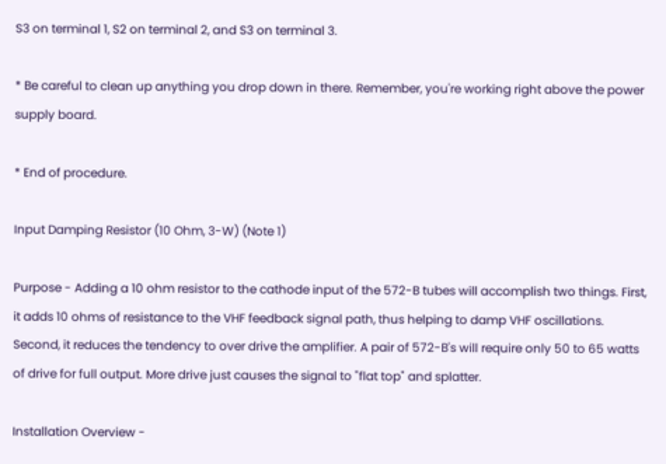S3 on terminal 1, S2 on terminal 2, and S3 on terminal 3.

* Be careful to clean up anything you drop down in there. Remember, you're working right above the power supply board.

* End of procedure.

Input Damping Resistor (10 Ohm, 3-W) (Note 1)

Purpose - Adding a 10 ohm resistor to the cathode input of the 572-B tubes will accomplish two things. First, it adds 10 ohms of resistance to the VHF feedback signal path, thus helping to damp VHF oscillations. Second, it reduces the tendency to over drive the amplifier. A pair of 572-B's will require only 50 to 65 watts of drive for full output. More drive just causes the signal to "flat top" and splatter.

Installation Overview -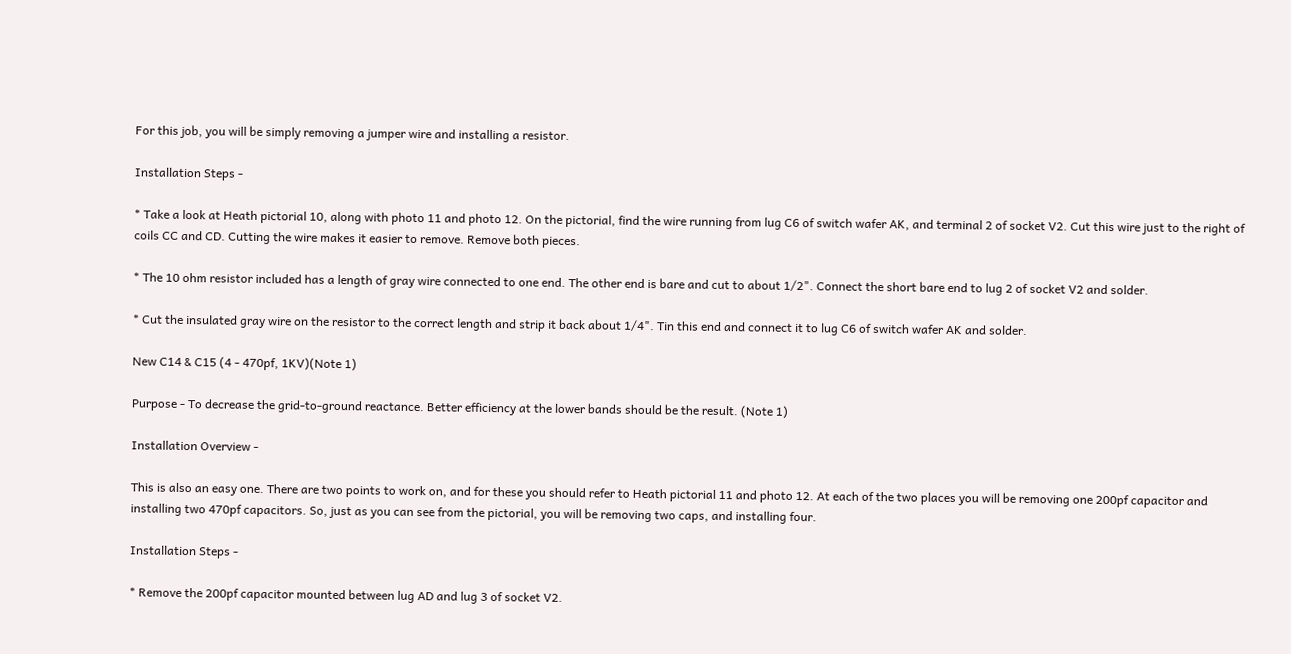For this job, you will be simply removing a jumper wire and installing a resistor.

Installation Steps -

* Take a look at Heath pictorial 10, along with photo 11 and photo 12. On the pictorial, find the wire running from lug C6 of switch wafer AK, and terminal 2 of socket V2. Cut this wire just to the right of coils CC and CD. Cutting the wire makes it easier to remove. Remove both pieces.

* The 10 ohm resistor included has a length of gray wire connected to one end. The other end is bare and cut to about 1/2". Connect the short bare end to lug 2 of socket V2 and solder.

* Cut the insulated gray wire on the resistor to the correct length and strip it back about 1/4". Tin this end and connect it to lug C6 of switch wafer AK and solder.

New C14 & C15 (4 - 470pf, 1KV)(Note 1)

Purpose - To decrease the grid-to-ground reactance. Better efficiency at the lower bands should be the result. (Note 1)

Installation Overview -

This is also an easy one. There are two points to work on, and for these you should refer to Heath pictorial 11 and photo 12. At each of the two places you will be removing one 200pf capacitor and installing two 470pf capacitors. So, just as you can see from the pictorial, you will be removing two caps, and installing four.

Installation Steps -

* Remove the 200pf capacitor mounted between lug AD and lug 3 of socket V2.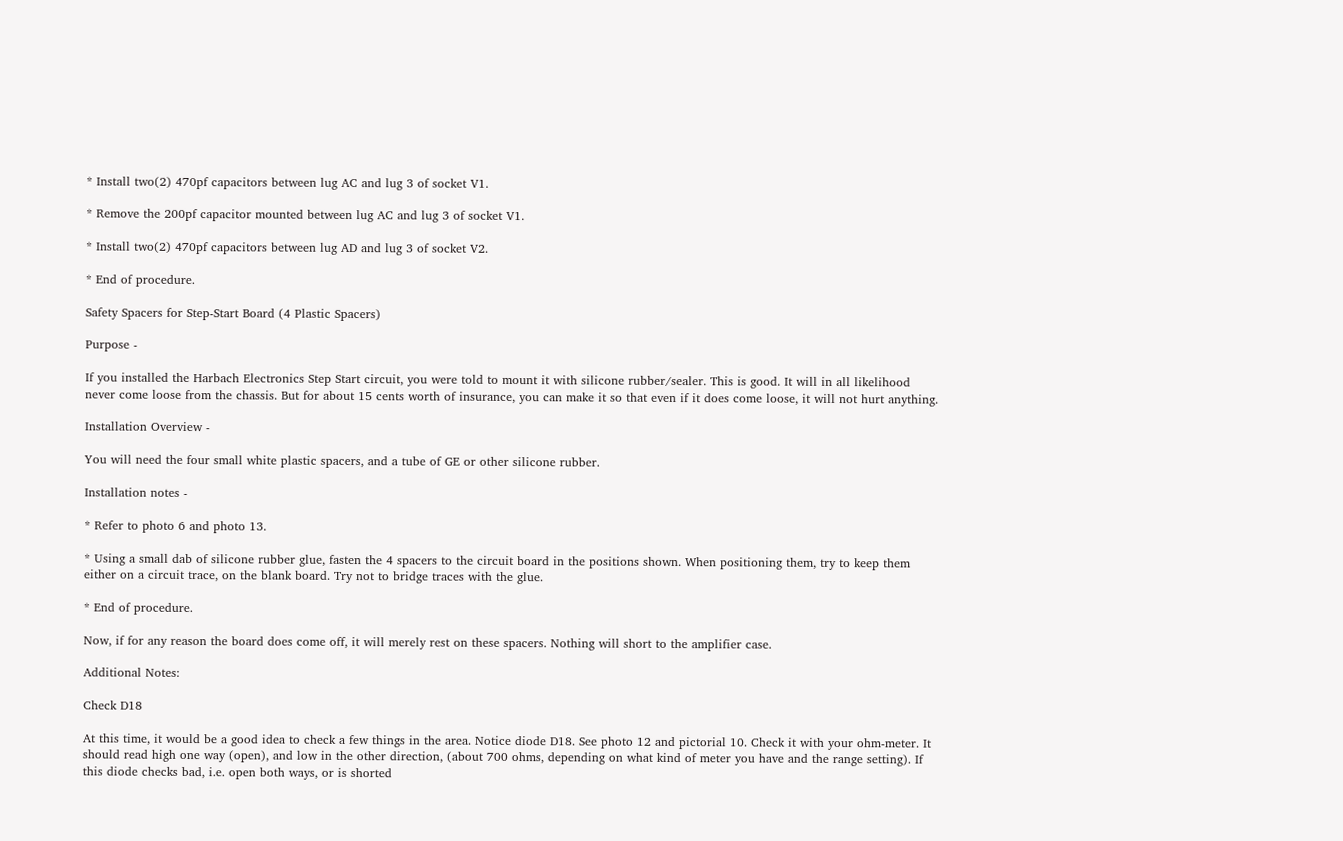* Install two(2) 470pf capacitors between lug AC and lug 3 of socket V1.

* Remove the 200pf capacitor mounted between lug AC and lug 3 of socket V1.

* Install two(2) 470pf capacitors between lug AD and lug 3 of socket V2.

* End of procedure.

Safety Spacers for Step-Start Board (4 Plastic Spacers)

Purpose -

If you installed the Harbach Electronics Step Start circuit, you were told to mount it with silicone rubber/sealer. This is good. It will in all likelihood never come loose from the chassis. But for about 15 cents worth of insurance, you can make it so that even if it does come loose, it will not hurt anything.

Installation Overview -

You will need the four small white plastic spacers, and a tube of GE or other silicone rubber.

Installation notes -

* Refer to photo 6 and photo 13.

* Using a small dab of silicone rubber glue, fasten the 4 spacers to the circuit board in the positions shown. When positioning them, try to keep them either on a circuit trace, on the blank board. Try not to bridge traces with the glue.

* End of procedure.

Now, if for any reason the board does come off, it will merely rest on these spacers. Nothing will short to the amplifier case.

Additional Notes:

Check D18

At this time, it would be a good idea to check a few things in the area. Notice diode D18. See photo 12 and pictorial 10. Check it with your ohm-meter. It should read high one way (open), and low in the other direction, (about 700 ohms, depending on what kind of meter you have and the range setting). If this diode checks bad, i.e. open both ways, or is shorted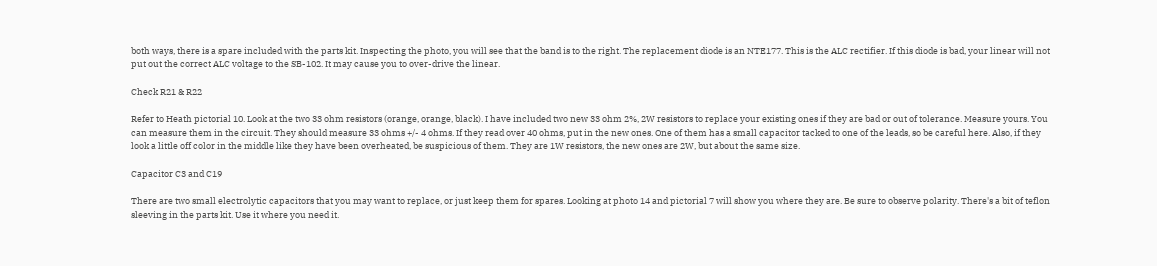both ways, there is a spare included with the parts kit. Inspecting the photo, you will see that the band is to the right. The replacement diode is an NTE177. This is the ALC rectifier. If this diode is bad, your linear will not put out the correct ALC voltage to the SB-102. It may cause you to over-drive the linear.

Check R21 & R22

Refer to Heath pictorial 10. Look at the two 33 ohm resistors (orange, orange, black). I have included two new 33 ohm 2%, 2W resistors to replace your existing ones if they are bad or out of tolerance. Measure yours. You can measure them in the circuit. They should measure 33 ohms +/- 4 ohms. If they read over 40 ohms, put in the new ones. One of them has a small capacitor tacked to one of the leads, so be careful here. Also, if they look a little off color in the middle like they have been overheated, be suspicious of them. They are 1W resistors, the new ones are 2W, but about the same size.

Capacitor C3 and C19

There are two small electrolytic capacitors that you may want to replace, or just keep them for spares. Looking at photo 14 and pictorial 7 will show you where they are. Be sure to observe polarity. There's a bit of teflon sleeving in the parts kit. Use it where you need it.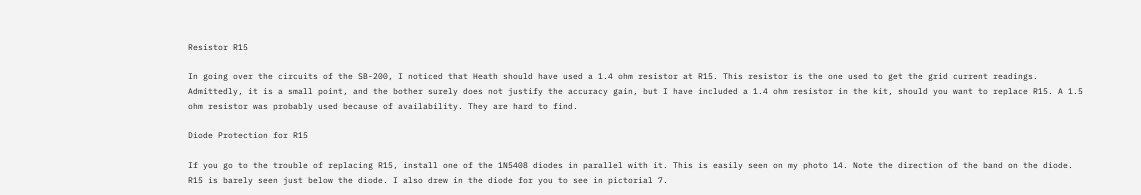Resistor R15

In going over the circuits of the SB-200, I noticed that Heath should have used a 1.4 ohm resistor at R15. This resistor is the one used to get the grid current readings. Admittedly, it is a small point, and the bother surely does not justify the accuracy gain, but I have included a 1.4 ohm resistor in the kit, should you want to replace R15. A 1.5 ohm resistor was probably used because of availability. They are hard to find.

Diode Protection for R15

If you go to the trouble of replacing R15, install one of the 1N5408 diodes in parallel with it. This is easily seen on my photo 14. Note the direction of the band on the diode. R15 is barely seen just below the diode. I also drew in the diode for you to see in pictorial 7.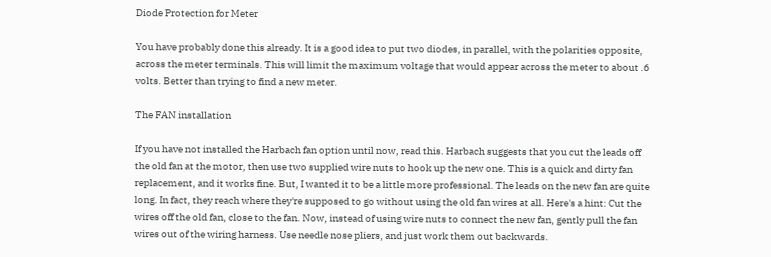Diode Protection for Meter

You have probably done this already. It is a good idea to put two diodes, in parallel, with the polarities opposite, across the meter terminals. This will limit the maximum voltage that would appear across the meter to about .6 volts. Better than trying to find a new meter.

The FAN installation

If you have not installed the Harbach fan option until now, read this. Harbach suggests that you cut the leads off the old fan at the motor, then use two supplied wire nuts to hook up the new one. This is a quick and dirty fan replacement, and it works fine. But, I wanted it to be a little more professional. The leads on the new fan are quite long. In fact, they reach where they're supposed to go without using the old fan wires at all. Here's a hint: Cut the wires off the old fan, close to the fan. Now, instead of using wire nuts to connect the new fan, gently pull the fan wires out of the wiring harness. Use needle nose pliers, and just work them out backwards.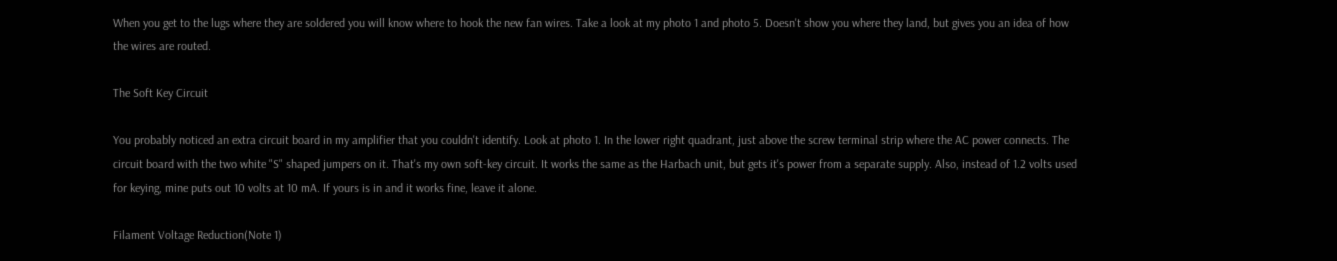When you get to the lugs where they are soldered you will know where to hook the new fan wires. Take a look at my photo 1 and photo 5. Doesn't show you where they land, but gives you an idea of how the wires are routed.

The Soft Key Circuit

You probably noticed an extra circuit board in my amplifier that you couldn't identify. Look at photo 1. In the lower right quadrant, just above the screw terminal strip where the AC power connects. The circuit board with the two white "S" shaped jumpers on it. That's my own soft-key circuit. It works the same as the Harbach unit, but gets it's power from a separate supply. Also, instead of 1.2 volts used for keying, mine puts out 10 volts at 10 mA. If yours is in and it works fine, leave it alone.

Filament Voltage Reduction(Note 1)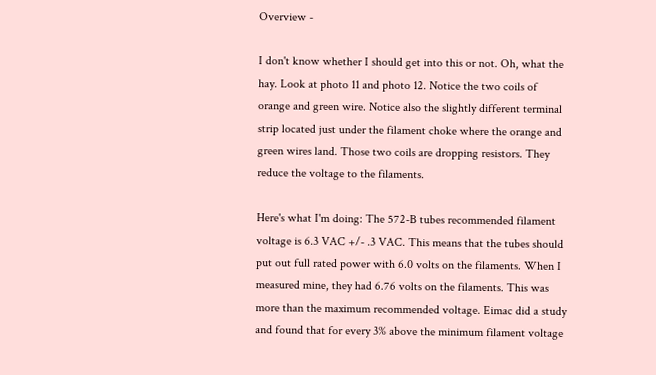Overview -

I don't know whether I should get into this or not. Oh, what the hay. Look at photo 11 and photo 12. Notice the two coils of orange and green wire. Notice also the slightly different terminal strip located just under the filament choke where the orange and green wires land. Those two coils are dropping resistors. They reduce the voltage to the filaments.

Here's what I'm doing: The 572-B tubes recommended filament voltage is 6.3 VAC +/- .3 VAC. This means that the tubes should put out full rated power with 6.0 volts on the filaments. When I measured mine, they had 6.76 volts on the filaments. This was more than the maximum recommended voltage. Eimac did a study and found that for every 3% above the minimum filament voltage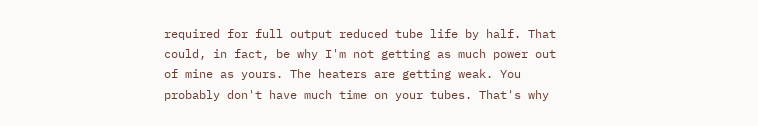required for full output reduced tube life by half. That could, in fact, be why I'm not getting as much power out of mine as yours. The heaters are getting weak. You probably don't have much time on your tubes. That's why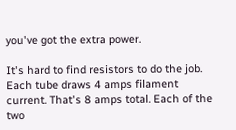you've got the extra power.

It's hard to find resistors to do the job. Each tube draws 4 amps filament current. That's 8 amps total. Each of the two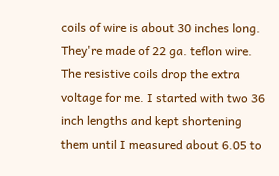coils of wire is about 30 inches long. They're made of 22 ga. teflon wire. The resistive coils drop the extra voltage for me. I started with two 36 inch lengths and kept shortening them until I measured about 6.05 to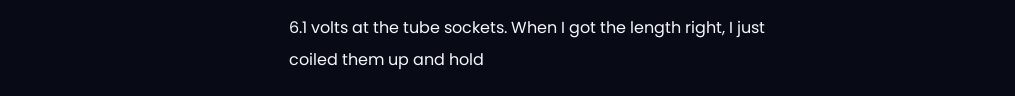6.1 volts at the tube sockets. When I got the length right, I just coiled them up and hold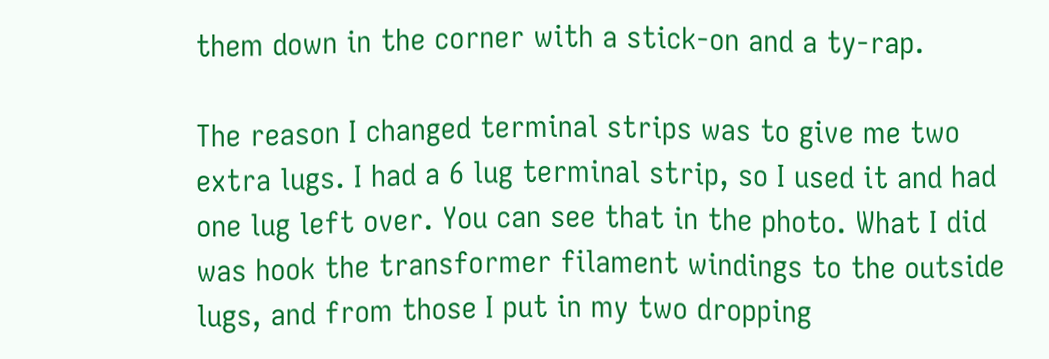them down in the corner with a stick-on and a ty-rap.

The reason I changed terminal strips was to give me two extra lugs. I had a 6 lug terminal strip, so I used it and had one lug left over. You can see that in the photo. What I did was hook the transformer filament windings to the outside lugs, and from those I put in my two dropping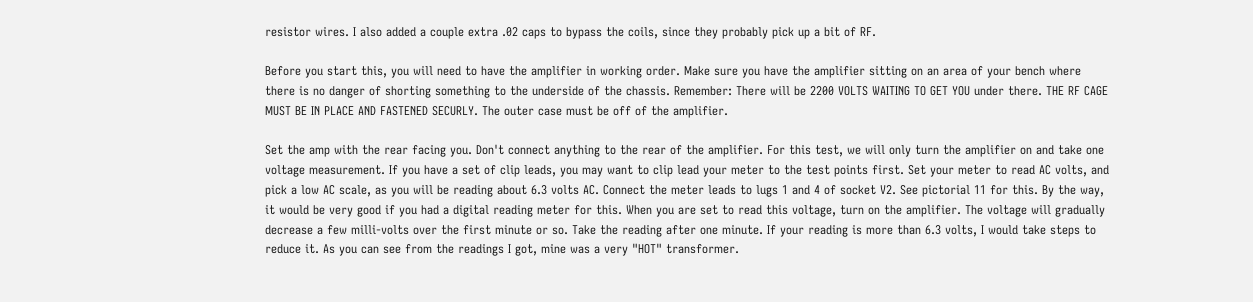resistor wires. I also added a couple extra .02 caps to bypass the coils, since they probably pick up a bit of RF.

Before you start this, you will need to have the amplifier in working order. Make sure you have the amplifier sitting on an area of your bench where there is no danger of shorting something to the underside of the chassis. Remember: There will be 2200 VOLTS WAITING TO GET YOU under there. THE RF CAGE MUST BE IN PLACE AND FASTENED SECURLY. The outer case must be off of the amplifier.

Set the amp with the rear facing you. Don't connect anything to the rear of the amplifier. For this test, we will only turn the amplifier on and take one voltage measurement. If you have a set of clip leads, you may want to clip lead your meter to the test points first. Set your meter to read AC volts, and pick a low AC scale, as you will be reading about 6.3 volts AC. Connect the meter leads to lugs 1 and 4 of socket V2. See pictorial 11 for this. By the way, it would be very good if you had a digital reading meter for this. When you are set to read this voltage, turn on the amplifier. The voltage will gradually decrease a few milli-volts over the first minute or so. Take the reading after one minute. If your reading is more than 6.3 volts, I would take steps to reduce it. As you can see from the readings I got, mine was a very "HOT" transformer.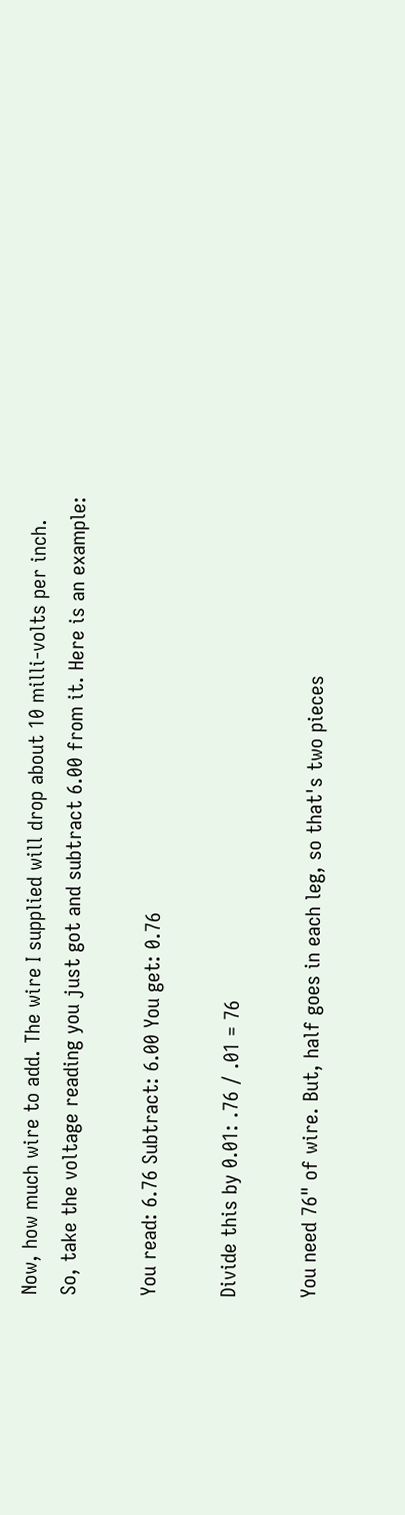Now, how much wire to add. The wire I supplied will drop about 10 milli-volts per inch. So, take the voltage reading you just got and subtract 6.00 from it. Here is an example:

You read: 6.76 Subtract: 6.00 You get: 0.76

Divide this by 0.01: .76 / .01 = 76

You need 76" of wire. But, half goes in each leg, so that's two pieces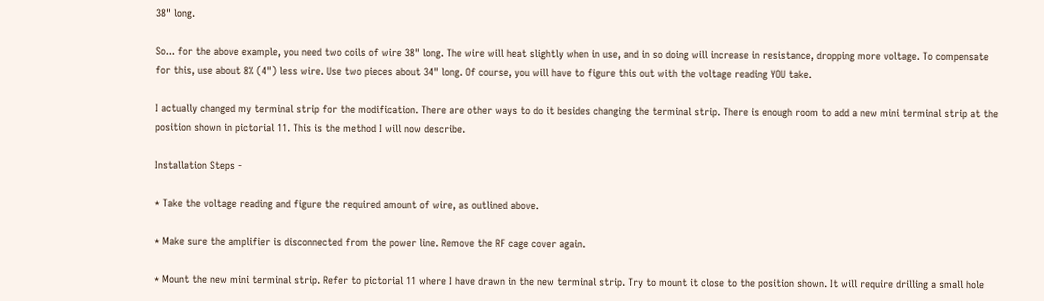38" long.

So... for the above example, you need two coils of wire 38" long. The wire will heat slightly when in use, and in so doing will increase in resistance, dropping more voltage. To compensate for this, use about 8% (4") less wire. Use two pieces about 34" long. Of course, you will have to figure this out with the voltage reading YOU take.

I actually changed my terminal strip for the modification. There are other ways to do it besides changing the terminal strip. There is enough room to add a new mini terminal strip at the position shown in pictorial 11. This is the method I will now describe.

Installation Steps -

* Take the voltage reading and figure the required amount of wire, as outlined above.

* Make sure the amplifier is disconnected from the power line. Remove the RF cage cover again.

* Mount the new mini terminal strip. Refer to pictorial 11 where I have drawn in the new terminal strip. Try to mount it close to the position shown. It will require drilling a small hole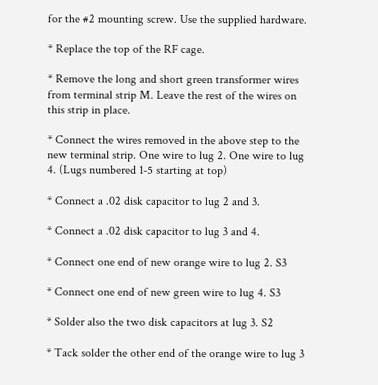for the #2 mounting screw. Use the supplied hardware.

* Replace the top of the RF cage.

* Remove the long and short green transformer wires from terminal strip M. Leave the rest of the wires on this strip in place.

* Connect the wires removed in the above step to the new terminal strip. One wire to lug 2. One wire to lug 4. (Lugs numbered 1-5 starting at top)

* Connect a .02 disk capacitor to lug 2 and 3.

* Connect a .02 disk capacitor to lug 3 and 4.

* Connect one end of new orange wire to lug 2. S3

* Connect one end of new green wire to lug 4. S3

* Solder also the two disk capacitors at lug 3. S2

* Tack solder the other end of the orange wire to lug 3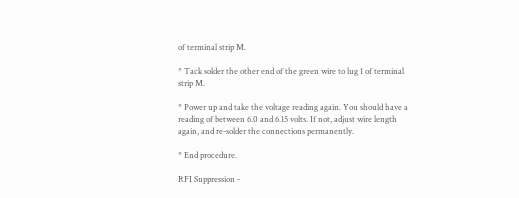of terminal strip M.

* Tack solder the other end of the green wire to lug 1 of terminal strip M.

* Power up and take the voltage reading again. You should have a reading of between 6.0 and 6.15 volts. If not, adjust wire length again, and re-solder the connections permanently.

* End procedure.

RFI Suppression -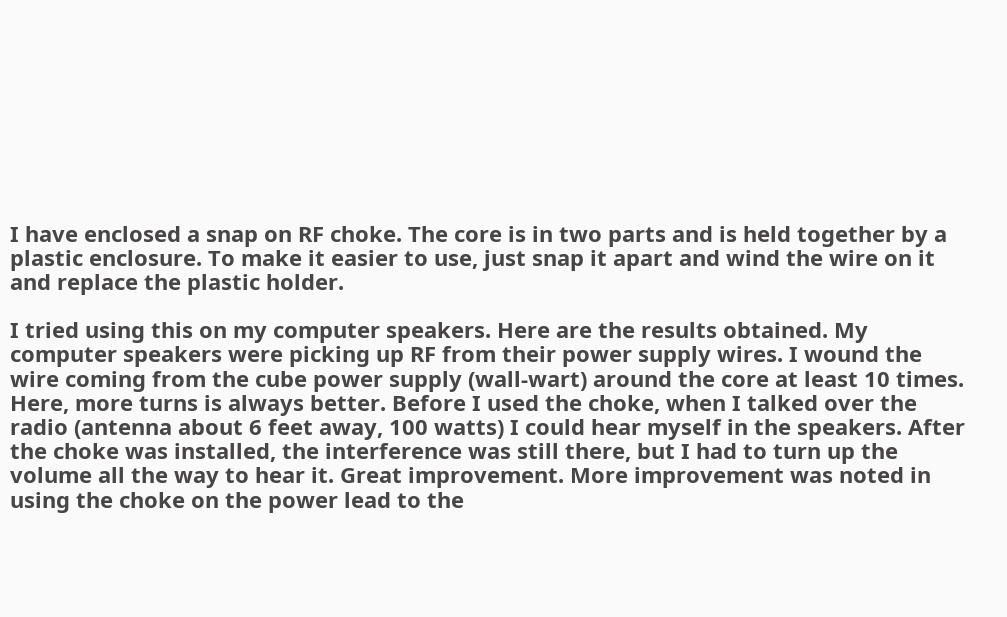I have enclosed a snap on RF choke. The core is in two parts and is held together by a plastic enclosure. To make it easier to use, just snap it apart and wind the wire on it and replace the plastic holder.

I tried using this on my computer speakers. Here are the results obtained. My computer speakers were picking up RF from their power supply wires. I wound the wire coming from the cube power supply (wall-wart) around the core at least 10 times. Here, more turns is always better. Before I used the choke, when I talked over the radio (antenna about 6 feet away, 100 watts) I could hear myself in the speakers. After the choke was installed, the interference was still there, but I had to turn up the volume all the way to hear it. Great improvement. More improvement was noted in using the choke on the power lead to the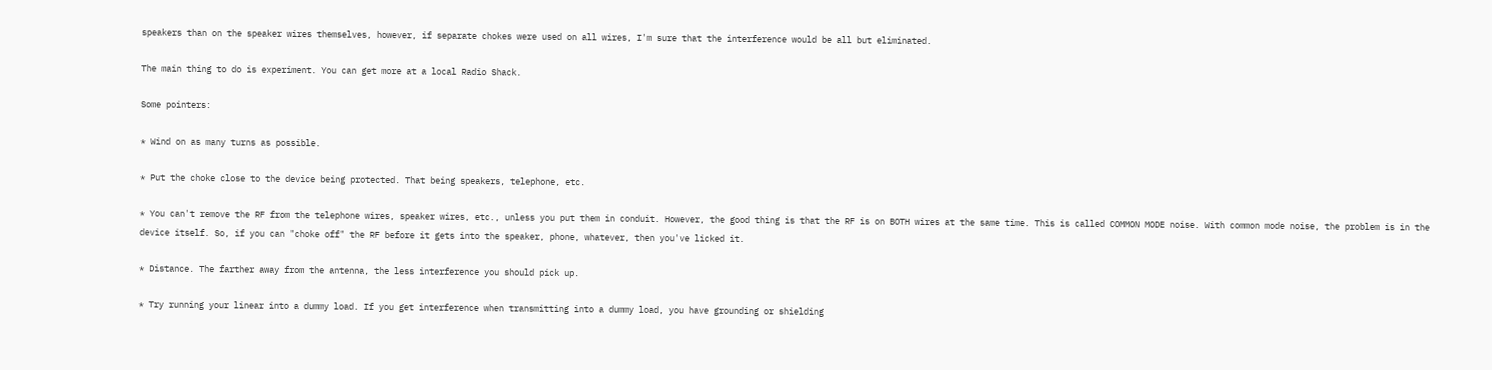speakers than on the speaker wires themselves, however, if separate chokes were used on all wires, I'm sure that the interference would be all but eliminated.

The main thing to do is experiment. You can get more at a local Radio Shack.

Some pointers:

* Wind on as many turns as possible.

* Put the choke close to the device being protected. That being speakers, telephone, etc.

* You can't remove the RF from the telephone wires, speaker wires, etc., unless you put them in conduit. However, the good thing is that the RF is on BOTH wires at the same time. This is called COMMON MODE noise. With common mode noise, the problem is in the device itself. So, if you can "choke off" the RF before it gets into the speaker, phone, whatever, then you've licked it.

* Distance. The farther away from the antenna, the less interference you should pick up.

* Try running your linear into a dummy load. If you get interference when transmitting into a dummy load, you have grounding or shielding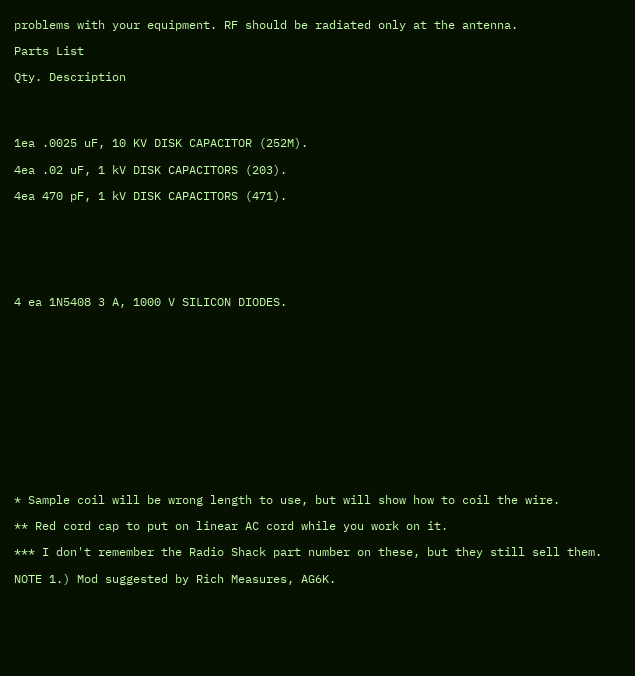problems with your equipment. RF should be radiated only at the antenna.

Parts List

Qty. Description




1ea .0025 uF, 10 KV DISK CAPACITOR (252M).

4ea .02 uF, 1 kV DISK CAPACITORS (203).

4ea 470 pF, 1 kV DISK CAPACITORS (471).







4 ea 1N5408 3 A, 1000 V SILICON DIODES.














* Sample coil will be wrong length to use, but will show how to coil the wire.

** Red cord cap to put on linear AC cord while you work on it.

*** I don't remember the Radio Shack part number on these, but they still sell them.

NOTE 1.) Mod suggested by Rich Measures, AG6K.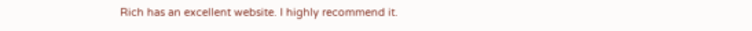Rich has an excellent website. I highly recommend it.